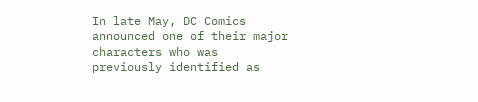In late May, DC Comics announced one of their major characters who was previously identified as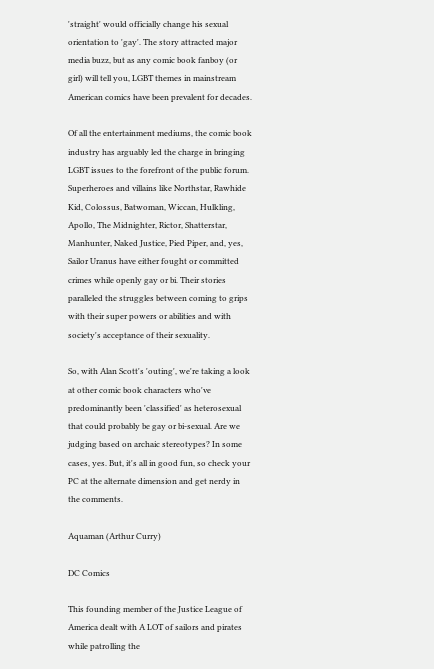'straight' would officially change his sexual orientation to 'gay'. The story attracted major media buzz, but as any comic book fanboy (or girl) will tell you, LGBT themes in mainstream American comics have been prevalent for decades.

Of all the entertainment mediums, the comic book industry has arguably led the charge in bringing LGBT issues to the forefront of the public forum. Superheroes and villains like Northstar, Rawhide Kid, Colossus, Batwoman, Wiccan, Hulkling, Apollo, The Midnighter, Rictor, Shatterstar, Manhunter, Naked Justice, Pied Piper, and, yes, Sailor Uranus have either fought or committed crimes while openly gay or bi. Their stories paralleled the struggles between coming to grips with their super powers or abilities and with society's acceptance of their sexuality.

So, with Alan Scott's 'outing', we're taking a look at other comic book characters who've predominantly been 'classified' as heterosexual that could probably be gay or bi-sexual. Are we judging based on archaic stereotypes? In some cases, yes. But, it's all in good fun, so check your PC at the alternate dimension and get nerdy in the comments.

Aquaman (Arthur Curry)

DC Comics

This founding member of the Justice League of America dealt with A LOT of sailors and pirates while patrolling the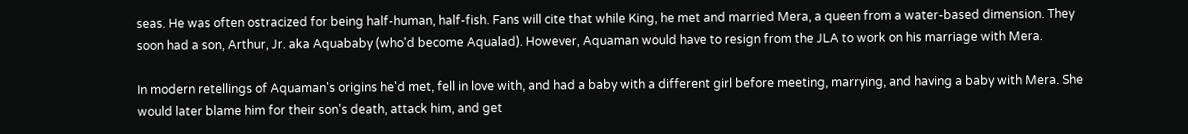seas. He was often ostracized for being half-human, half-fish. Fans will cite that while King, he met and married Mera, a queen from a water-based dimension. They soon had a son, Arthur, Jr. aka Aquababy (who'd become Aqualad). However, Aquaman would have to resign from the JLA to work on his marriage with Mera.

In modern retellings of Aquaman's origins he'd met, fell in love with, and had a baby with a different girl before meeting, marrying, and having a baby with Mera. She would later blame him for their son's death, attack him, and get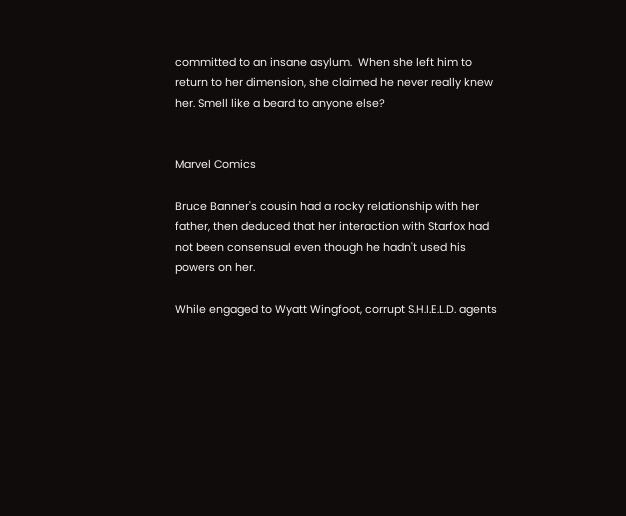committed to an insane asylum.  When she left him to return to her dimension, she claimed he never really knew her. Smell like a beard to anyone else?


Marvel Comics

Bruce Banner's cousin had a rocky relationship with her father, then deduced that her interaction with Starfox had not been consensual even though he hadn't used his powers on her.

While engaged to Wyatt Wingfoot, corrupt S.H.I.E.L.D. agents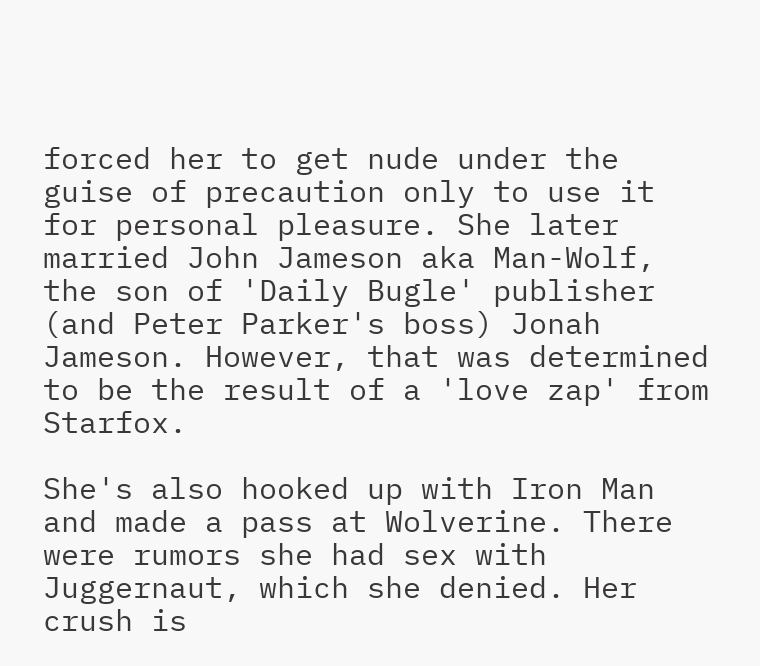forced her to get nude under the guise of precaution only to use it for personal pleasure. She later married John Jameson aka Man-Wolf, the son of 'Daily Bugle' publisher (and Peter Parker's boss) Jonah Jameson. However, that was determined to be the result of a 'love zap' from Starfox.

She's also hooked up with Iron Man and made a pass at Wolverine. There were rumors she had sex with Juggernaut, which she denied. Her crush is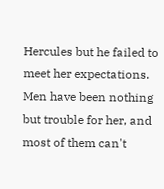Hercules but he failed to meet her expectations. Men have been nothing but trouble for her, and most of them can't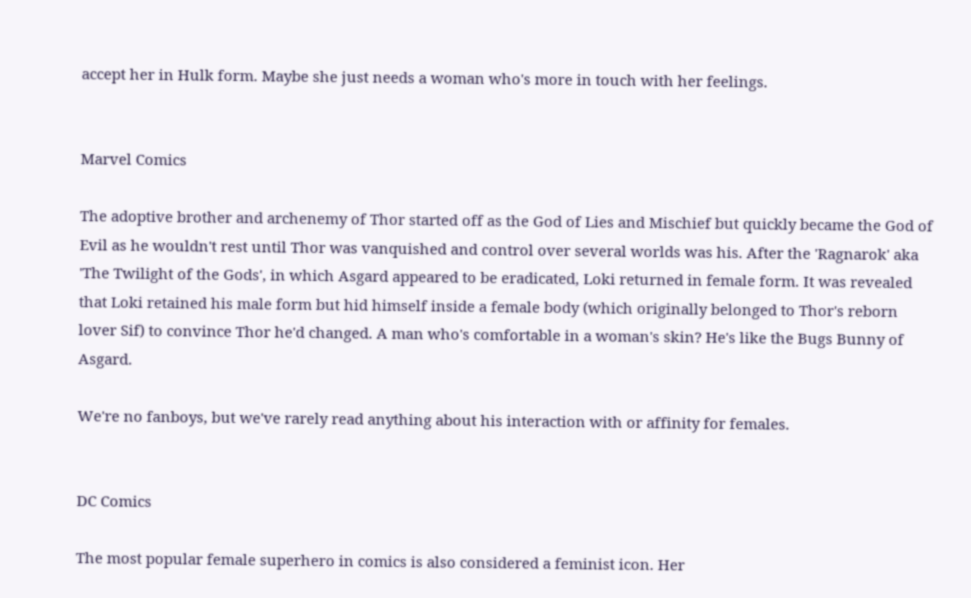accept her in Hulk form. Maybe she just needs a woman who's more in touch with her feelings.


Marvel Comics

The adoptive brother and archenemy of Thor started off as the God of Lies and Mischief but quickly became the God of Evil as he wouldn't rest until Thor was vanquished and control over several worlds was his. After the 'Ragnarok' aka 'The Twilight of the Gods', in which Asgard appeared to be eradicated, Loki returned in female form. It was revealed that Loki retained his male form but hid himself inside a female body (which originally belonged to Thor's reborn lover Sif) to convince Thor he'd changed. A man who's comfortable in a woman's skin? He's like the Bugs Bunny of Asgard.

We're no fanboys, but we've rarely read anything about his interaction with or affinity for females.


DC Comics

The most popular female superhero in comics is also considered a feminist icon. Her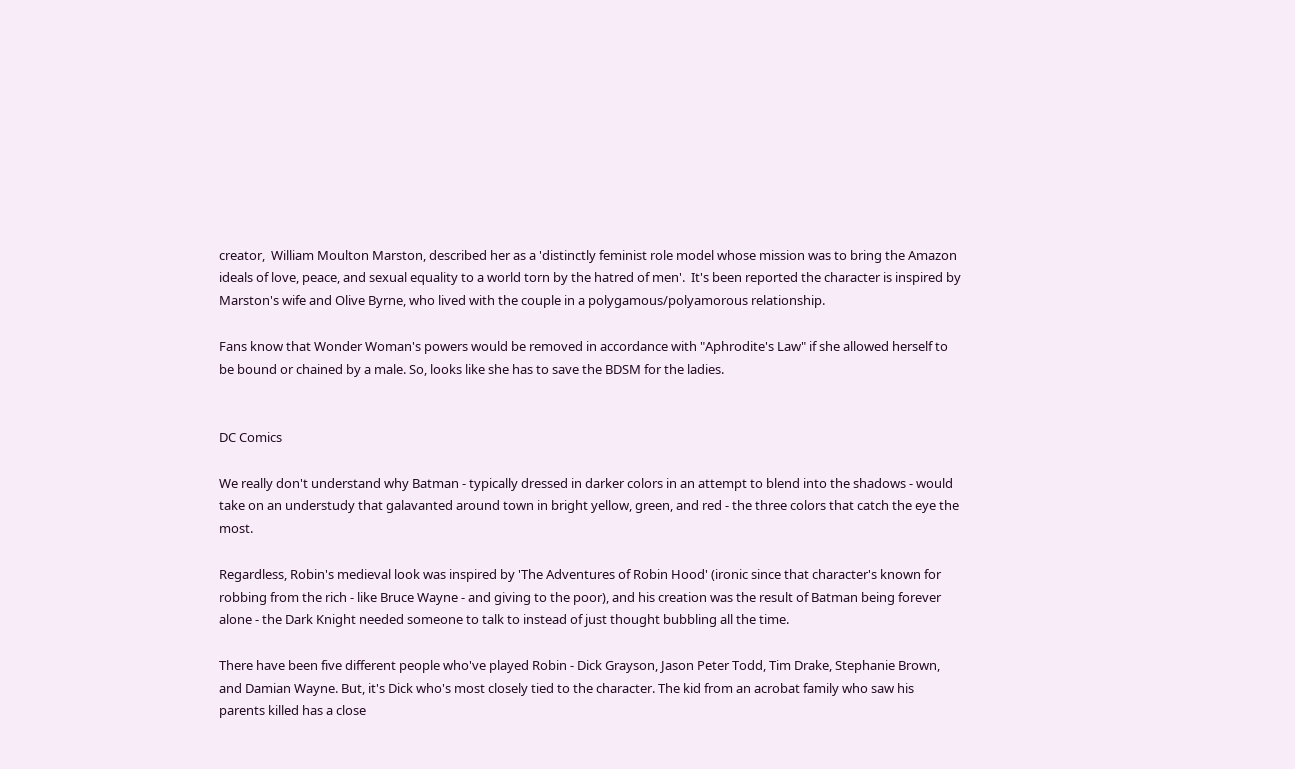creator,  William Moulton Marston, described her as a 'distinctly feminist role model whose mission was to bring the Amazon ideals of love, peace, and sexual equality to a world torn by the hatred of men'.  It's been reported the character is inspired by Marston's wife and Olive Byrne, who lived with the couple in a polygamous/polyamorous relationship.

Fans know that Wonder Woman's powers would be removed in accordance with "Aphrodite's Law" if she allowed herself to be bound or chained by a male. So, looks like she has to save the BDSM for the ladies.


DC Comics

We really don't understand why Batman - typically dressed in darker colors in an attempt to blend into the shadows - would take on an understudy that galavanted around town in bright yellow, green, and red - the three colors that catch the eye the most.

Regardless, Robin's medieval look was inspired by 'The Adventures of Robin Hood' (ironic since that character's known for robbing from the rich - like Bruce Wayne - and giving to the poor), and his creation was the result of Batman being forever alone - the Dark Knight needed someone to talk to instead of just thought bubbling all the time.

There have been five different people who've played Robin - Dick Grayson, Jason Peter Todd, Tim Drake, Stephanie Brown, and Damian Wayne. But, it's Dick who's most closely tied to the character. The kid from an acrobat family who saw his parents killed has a close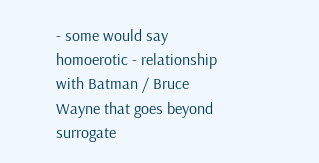- some would say homoerotic - relationship with Batman / Bruce Wayne that goes beyond surrogate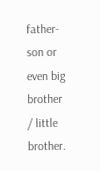father-son or even big brother / little brother.